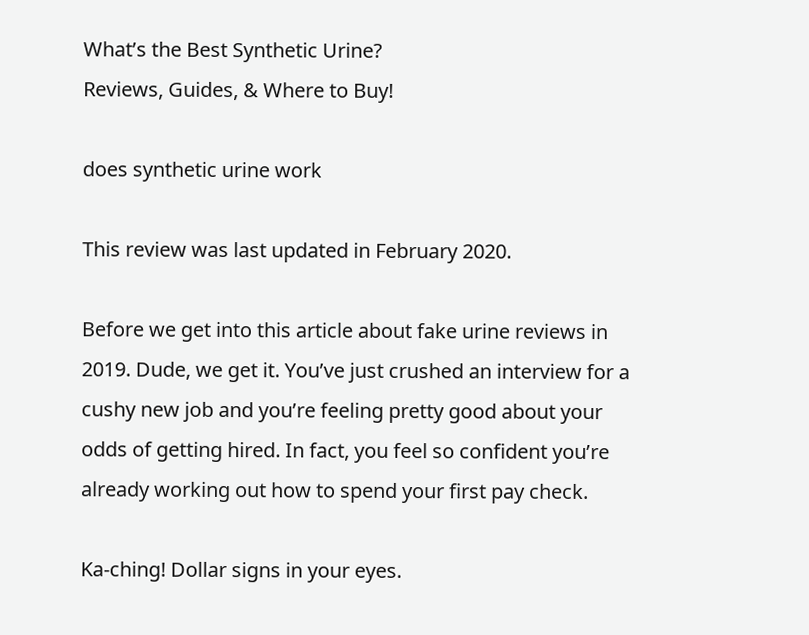What’s the Best Synthetic Urine?
Reviews, Guides, & Where to Buy!

does synthetic urine work

This review was last updated in February 2020.

Before we get into this article about fake urine reviews in 2019. Dude, we get it. You’ve just crushed an interview for a cushy new job and you’re feeling pretty good about your odds of getting hired. In fact, you feel so confident you’re already working out how to spend your first pay check.

Ka-ching! Dollar signs in your eyes.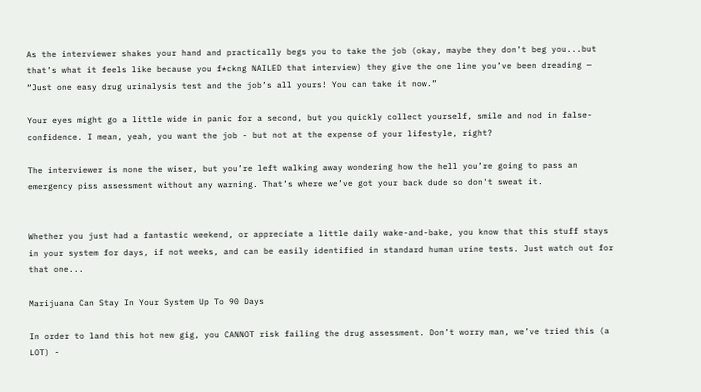As the interviewer shakes your hand and practically begs you to take the job (okay, maybe they don’t beg you...but that’s what it feels like because you f*ckng NAILED that interview) they give the one line you’ve been dreading — “Just one easy drug urinalysis test and the job’s all yours! You can take it now.”

Your eyes might go a little wide in panic for a second, but you quickly collect yourself, smile and nod in false-confidence. I mean, yeah, you want the job - but not at the expense of your lifestyle, right?

The interviewer is none the wiser, but you’re left walking away wondering how the hell you’re going to pass an emergency piss assessment without any warning. That’s where we’ve got your back dude so don't sweat it.


Whether you just had a fantastic weekend, or appreciate a little daily wake-and-bake, you know that this stuff stays in your system for days, if not weeks, and can be easily identified in standard human urine tests. Just watch out for that one...

Marijuana Can Stay In Your System Up To 90 Days

In order to land this hot new gig, you CANNOT risk failing the drug assessment. Don’t worry man, we’ve tried this (a LOT) -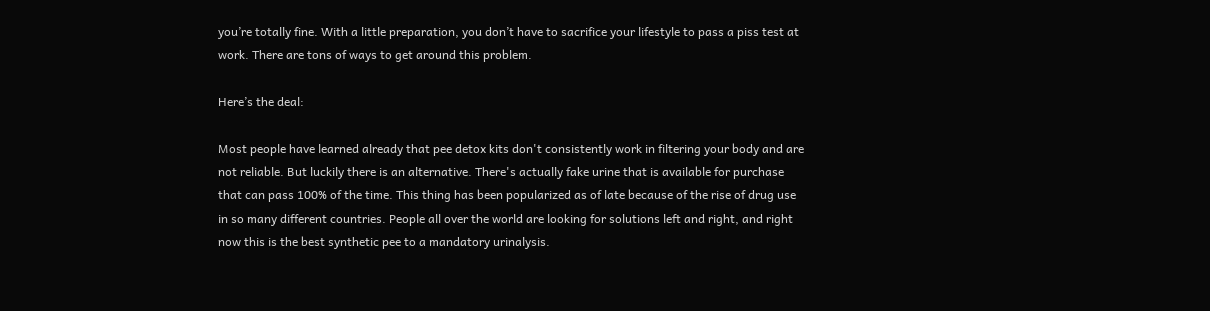you’re totally fine. With a little preparation, you don’t have to sacrifice your lifestyle to pass a piss test at work. There are tons of ways to get around this problem.

Here’s the deal:

Most people have learned already that pee detox kits don't consistently work in filtering your body and are not reliable. But luckily there is an alternative. There's actually fake urine that is available for purchase that can pass 100% of the time. This thing has been popularized as of late because of the rise of drug use in so many different countries. People all over the world are looking for solutions left and right, and right now this is the best synthetic pee to a mandatory urinalysis.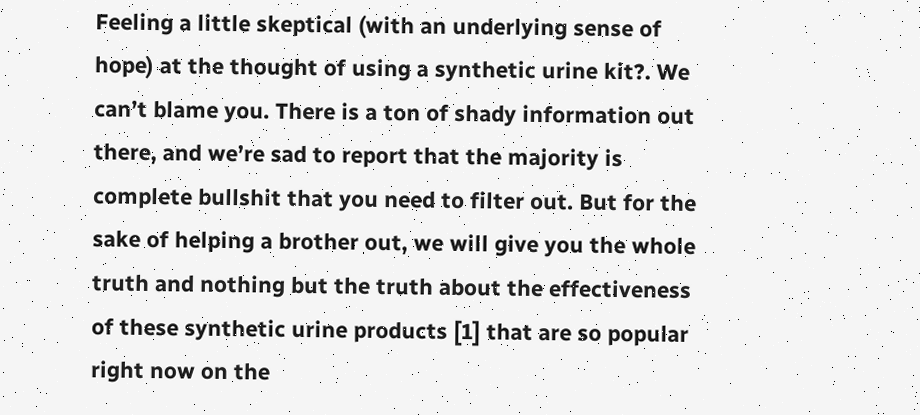Feeling a little skeptical (with an underlying sense of hope) at the thought of using a synthetic urine kit?. We can’t blame you. There is a ton of shady information out there, and we’re sad to report that the majority is complete bullshit that you need to filter out. But for the sake of helping a brother out, we will give you the whole truth and nothing but the truth about the effectiveness of these synthetic urine products [1] that are so popular right now on the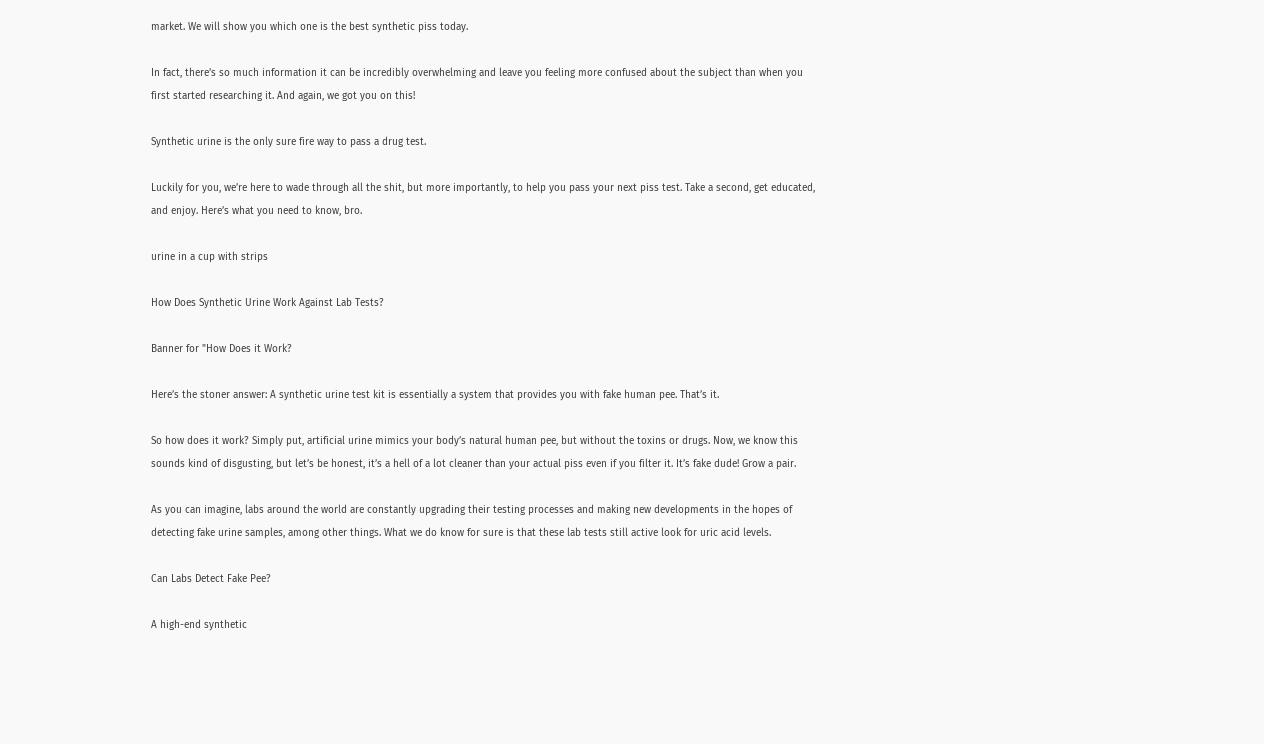market. We will show you which one is the best synthetic piss today.

In fact, there’s so much information it can be incredibly overwhelming and leave you feeling more confused about the subject than when you first started researching it. And again, we got you on this!

Synthetic urine is the only sure fire way to pass a drug test.

Luckily for you, we’re here to wade through all the shit, but more importantly, to help you pass your next piss test. Take a second, get educated, and enjoy. Here’s what you need to know, bro.

urine in a cup with strips

How Does Synthetic Urine Work Against Lab Tests?

Banner for "How Does it Work?

Here’s the stoner answer: A synthetic urine test kit is essentially a system that provides you with fake human pee. That’s it.

So how does it work? Simply put, artificial urine mimics your body’s natural human pee, but without the toxins or drugs. Now, we know this sounds kind of disgusting, but let’s be honest, it’s a hell of a lot cleaner than your actual piss even if you filter it. It’s fake dude! Grow a pair.

As you can imagine, labs around the world are constantly upgrading their testing processes and making new developments in the hopes of detecting fake urine samples, among other things. What we do know for sure is that these lab tests still active look for uric acid levels.

Can Labs Detect Fake Pee?

A high-end synthetic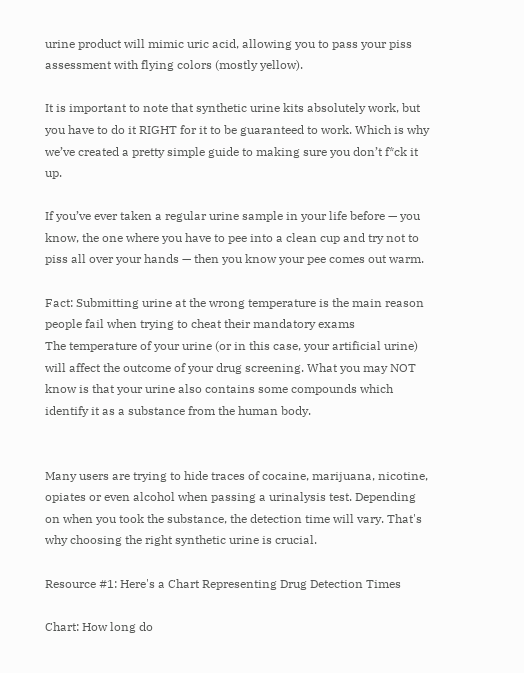urine product will mimic uric acid, allowing you to pass your piss assessment with flying colors (mostly yellow).

It is important to note that synthetic urine kits absolutely work, but you have to do it RIGHT for it to be guaranteed to work. Which is why we’ve created a pretty simple guide to making sure you don’t f*ck it up.

If you’ve ever taken a regular urine sample in your life before — you know, the one where you have to pee into a clean cup and try not to piss all over your hands — then you know your pee comes out warm.

Fact: Submitting urine at the wrong temperature is the main reason people fail when trying to cheat their mandatory exams
The temperature of your urine (or in this case, your artificial urine) will affect the outcome of your drug screening. What you may NOT know is that your urine also contains some compounds which identify it as a substance from the human body.


Many users are trying to hide traces of cocaine, marijuana, nicotine, opiates or even alcohol when passing a urinalysis test. Depending on when you took the substance, the detection time will vary. That's why choosing the right synthetic urine is crucial.

Resource #1: Here's a Chart Representing Drug Detection Times

Chart: How long do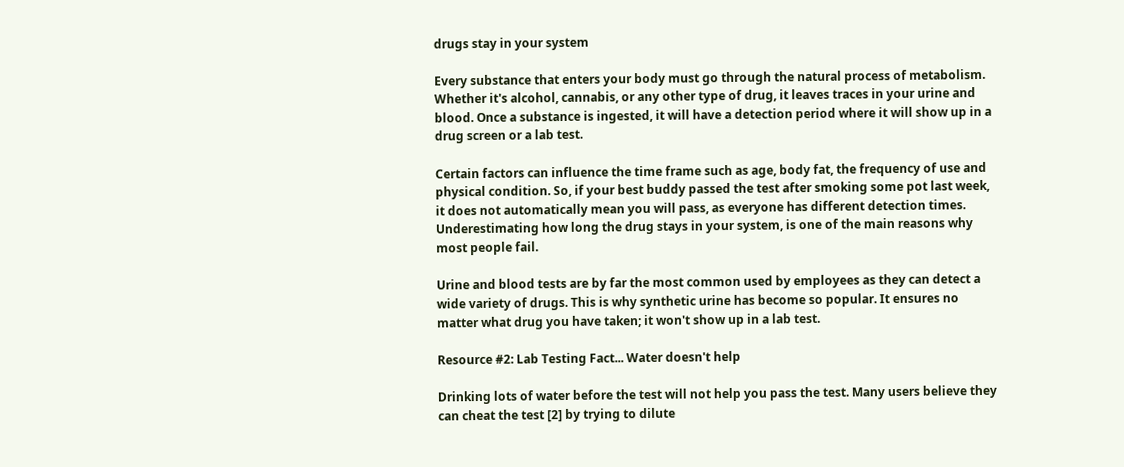drugs stay in your system

Every substance that enters your body must go through the natural process of metabolism. Whether it's alcohol, cannabis, or any other type of drug, it leaves traces in your urine and blood. Once a substance is ingested, it will have a detection period where it will show up in a drug screen or a lab test.

Certain factors can influence the time frame such as age, body fat, the frequency of use and physical condition. So, if your best buddy passed the test after smoking some pot last week, it does not automatically mean you will pass, as everyone has different detection times. Underestimating how long the drug stays in your system, is one of the main reasons why most people fail.

Urine and blood tests are by far the most common used by employees as they can detect a wide variety of drugs. This is why synthetic urine has become so popular. It ensures no matter what drug you have taken; it won't show up in a lab test.

Resource #2: Lab Testing Fact... Water doesn't help

Drinking lots of water before the test will not help you pass the test. Many users believe they can cheat the test [2] by trying to dilute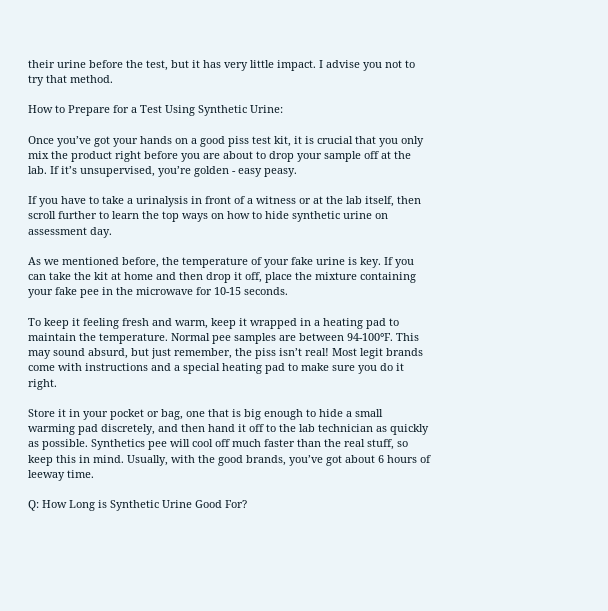their urine before the test, but it has very little impact. I advise you not to try that method.

How to Prepare for a Test Using Synthetic Urine:

Once you’ve got your hands on a good piss test kit, it is crucial that you only mix the product right before you are about to drop your sample off at the lab. If it’s unsupervised, you’re golden - easy peasy.

If you have to take a urinalysis in front of a witness or at the lab itself, then scroll further to learn the top ways on how to hide synthetic urine on assessment day.

As we mentioned before, the temperature of your fake urine is key. If you can take the kit at home and then drop it off, place the mixture containing your fake pee in the microwave for 10-15 seconds.

To keep it feeling fresh and warm, keep it wrapped in a heating pad to maintain the temperature. Normal pee samples are between 94-100°F. This may sound absurd, but just remember, the piss isn’t real! Most legit brands come with instructions and a special heating pad to make sure you do it right.

Store it in your pocket or bag, one that is big enough to hide a small warming pad discretely, and then hand it off to the lab technician as quickly as possible. Synthetics pee will cool off much faster than the real stuff, so keep this in mind. Usually, with the good brands, you’ve got about 6 hours of leeway time.

Q: How Long is Synthetic Urine Good For?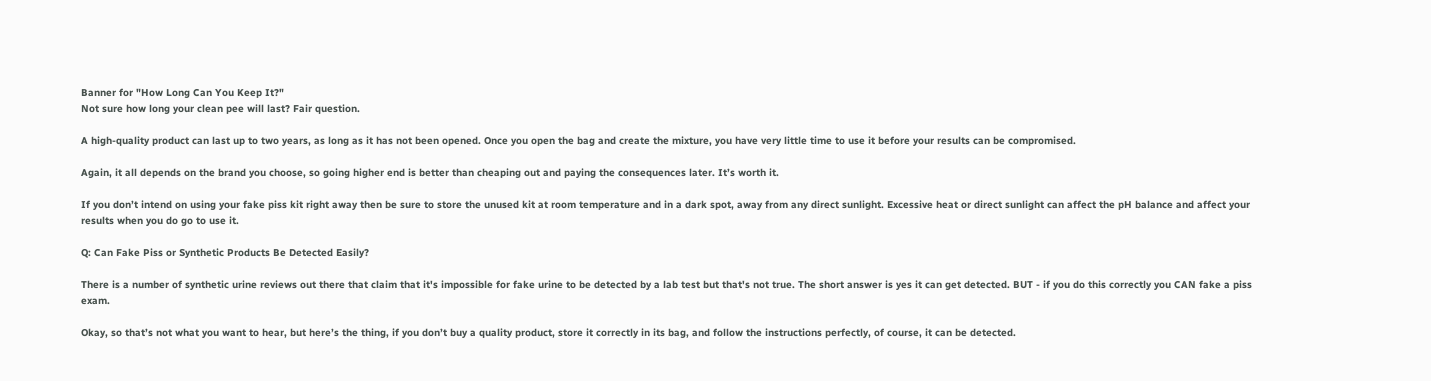Banner for "How Long Can You Keep It?"
Not sure how long your clean pee will last? Fair question.

A high-quality product can last up to two years, as long as it has not been opened. Once you open the bag and create the mixture, you have very little time to use it before your results can be compromised.

Again, it all depends on the brand you choose, so going higher end is better than cheaping out and paying the consequences later. It’s worth it.

If you don’t intend on using your fake piss kit right away then be sure to store the unused kit at room temperature and in a dark spot, away from any direct sunlight. Excessive heat or direct sunlight can affect the pH balance and affect your results when you do go to use it.

Q: Can Fake Piss or Synthetic Products Be Detected Easily?

There is a number of synthetic urine reviews out there that claim that it's impossible for fake urine to be detected by a lab test but that's not true. The short answer is yes it can get detected. BUT - if you do this correctly you CAN fake a piss exam.

Okay, so that’s not what you want to hear, but here’s the thing, if you don’t buy a quality product, store it correctly in its bag, and follow the instructions perfectly, of course, it can be detected.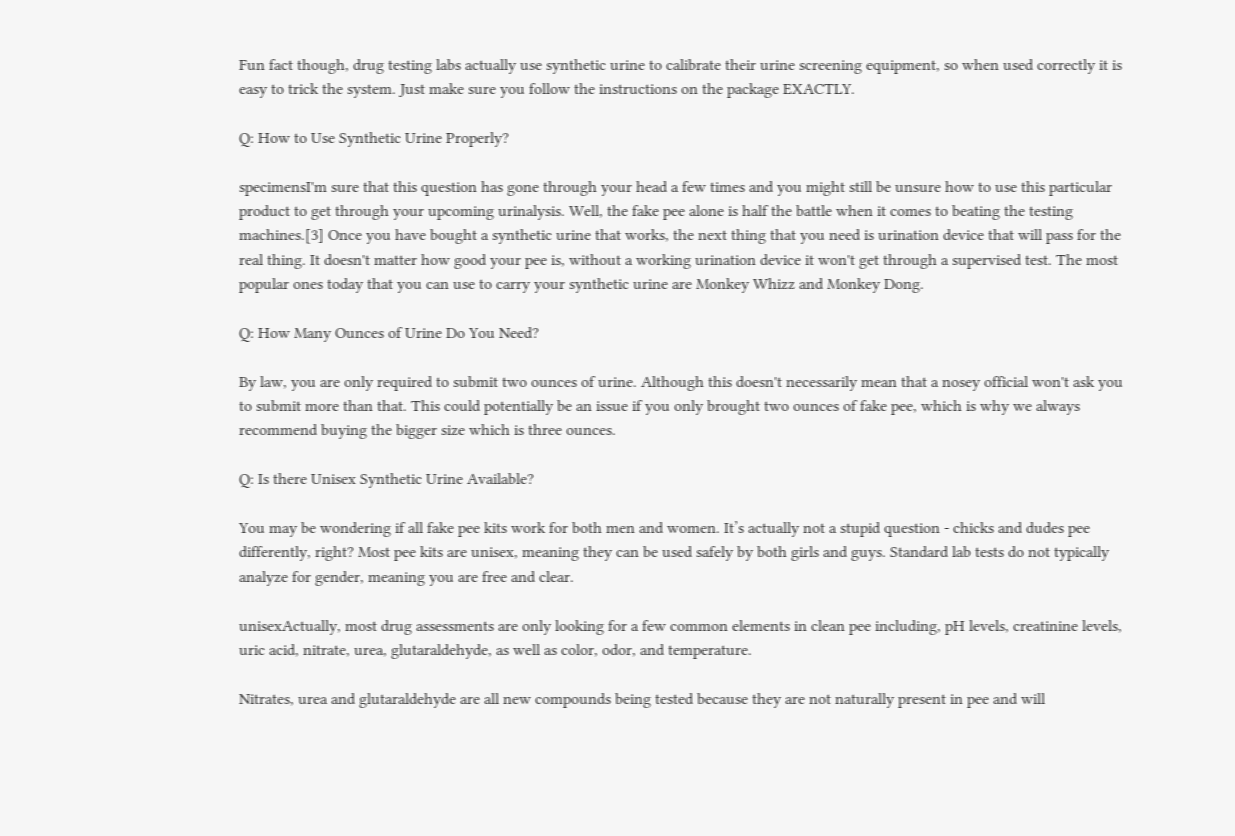Fun fact though, drug testing labs actually use synthetic urine to calibrate their urine screening equipment, so when used correctly it is easy to trick the system. Just make sure you follow the instructions on the package EXACTLY.

Q: How to Use Synthetic Urine Properly?

specimensI'm sure that this question has gone through your head a few times and you might still be unsure how to use this particular product to get through your upcoming urinalysis. Well, the fake pee alone is half the battle when it comes to beating the testing machines.[3] Once you have bought a synthetic urine that works, the next thing that you need is urination device that will pass for the real thing. It doesn't matter how good your pee is, without a working urination device it won't get through a supervised test. The most popular ones today that you can use to carry your synthetic urine are Monkey Whizz and Monkey Dong.

Q: How Many Ounces of Urine Do You Need?

By law, you are only required to submit two ounces of urine. Although this doesn't necessarily mean that a nosey official won't ask you to submit more than that. This could potentially be an issue if you only brought two ounces of fake pee, which is why we always recommend buying the bigger size which is three ounces.

Q: Is there Unisex Synthetic Urine Available?

You may be wondering if all fake pee kits work for both men and women. It’s actually not a stupid question - chicks and dudes pee differently, right? Most pee kits are unisex, meaning they can be used safely by both girls and guys. Standard lab tests do not typically analyze for gender, meaning you are free and clear.

unisexActually, most drug assessments are only looking for a few common elements in clean pee including, pH levels, creatinine levels, uric acid, nitrate, urea, glutaraldehyde, as well as color, odor, and temperature.

Nitrates, urea and glutaraldehyde are all new compounds being tested because they are not naturally present in pee and will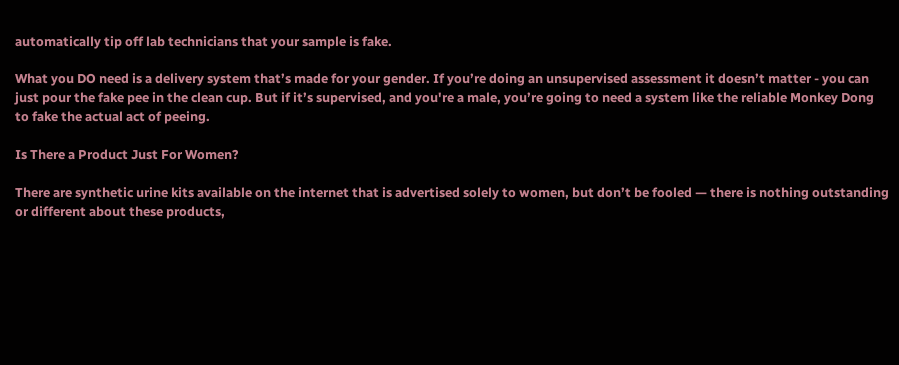automatically tip off lab technicians that your sample is fake.

What you DO need is a delivery system that’s made for your gender. If you’re doing an unsupervised assessment it doesn’t matter - you can just pour the fake pee in the clean cup. But if it’s supervised, and you're a male, you’re going to need a system like the reliable Monkey Dong to fake the actual act of peeing.

Is There a Product Just For Women?

There are synthetic urine kits available on the internet that is advertised solely to women, but don’t be fooled — there is nothing outstanding or different about these products,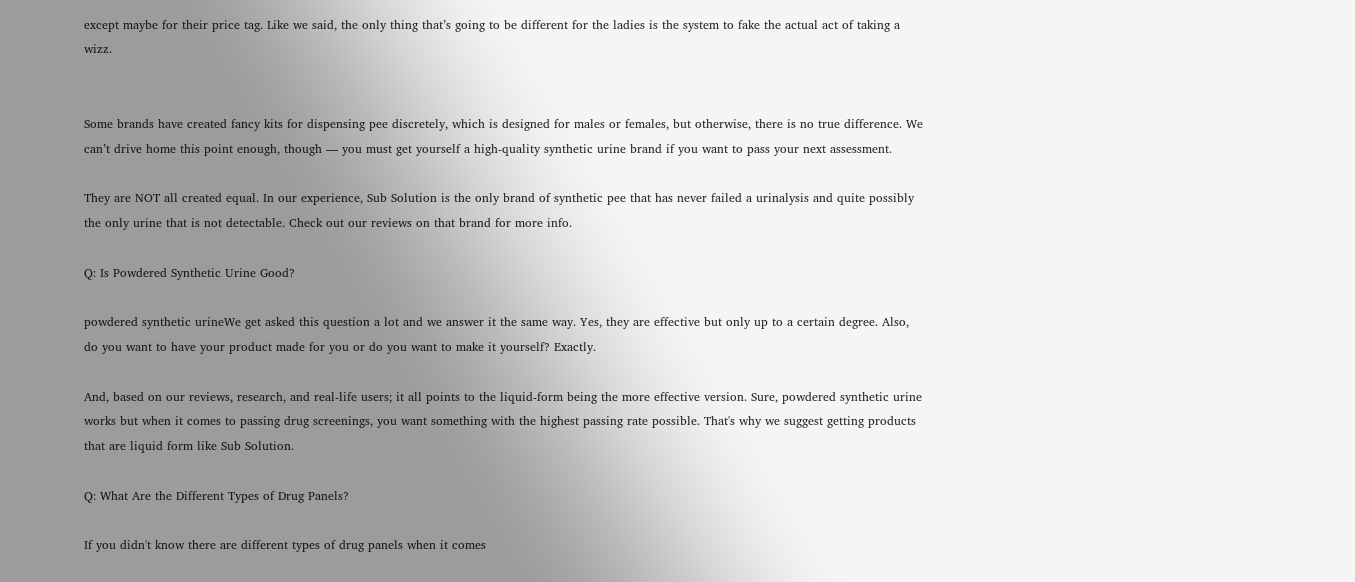except maybe for their price tag. Like we said, the only thing that’s going to be different for the ladies is the system to fake the actual act of taking a wizz.


Some brands have created fancy kits for dispensing pee discretely, which is designed for males or females, but otherwise, there is no true difference. We can’t drive home this point enough, though — you must get yourself a high-quality synthetic urine brand if you want to pass your next assessment.

They are NOT all created equal. In our experience, Sub Solution is the only brand of synthetic pee that has never failed a urinalysis and quite possibly the only urine that is not detectable. Check out our reviews on that brand for more info.

Q: Is Powdered Synthetic Urine Good?

powdered synthetic urineWe get asked this question a lot and we answer it the same way. Yes, they are effective but only up to a certain degree. Also, do you want to have your product made for you or do you want to make it yourself? Exactly.

And, based on our reviews, research, and real-life users; it all points to the liquid-form being the more effective version. Sure, powdered synthetic urine works but when it comes to passing drug screenings, you want something with the highest passing rate possible. That's why we suggest getting products that are liquid form like Sub Solution.

Q: What Are the Different Types of Drug Panels?

If you didn't know there are different types of drug panels when it comes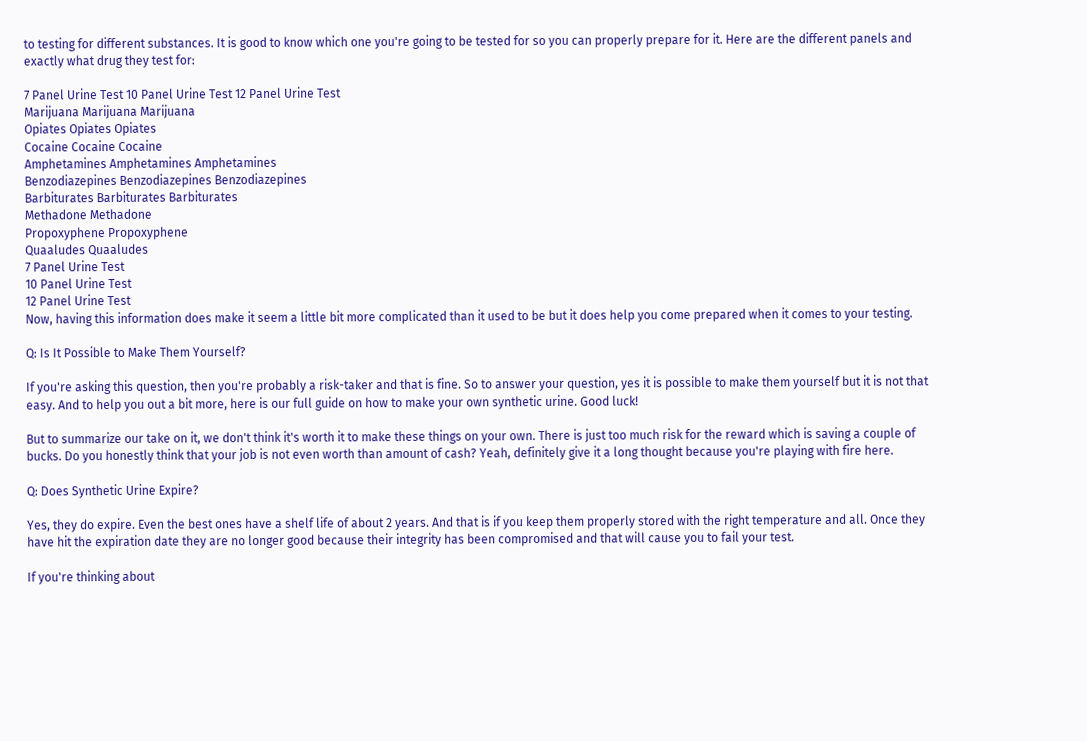to testing for different substances. It is good to know which one you're going to be tested for so you can properly prepare for it. Here are the different panels and exactly what drug they test for:

7 Panel Urine Test 10 Panel Urine Test 12 Panel Urine Test
Marijuana Marijuana Marijuana
Opiates Opiates Opiates
Cocaine Cocaine Cocaine
Amphetamines Amphetamines Amphetamines
Benzodiazepines Benzodiazepines Benzodiazepines
Barbiturates Barbiturates Barbiturates
Methadone Methadone
Propoxyphene Propoxyphene
Quaaludes Quaaludes
7 Panel Urine Test
10 Panel Urine Test
12 Panel Urine Test
Now, having this information does make it seem a little bit more complicated than it used to be but it does help you come prepared when it comes to your testing.

Q: Is It Possible to Make Them Yourself?

If you're asking this question, then you're probably a risk-taker and that is fine. So to answer your question, yes it is possible to make them yourself but it is not that easy. And to help you out a bit more, here is our full guide on how to make your own synthetic urine. Good luck!

But to summarize our take on it, we don't think it's worth it to make these things on your own. There is just too much risk for the reward which is saving a couple of bucks. Do you honestly think that your job is not even worth than amount of cash? Yeah, definitely give it a long thought because you're playing with fire here.

Q: Does Synthetic Urine Expire?

Yes, they do expire. Even the best ones have a shelf life of about 2 years. And that is if you keep them properly stored with the right temperature and all. Once they have hit the expiration date they are no longer good because their integrity has been compromised and that will cause you to fail your test.

If you're thinking about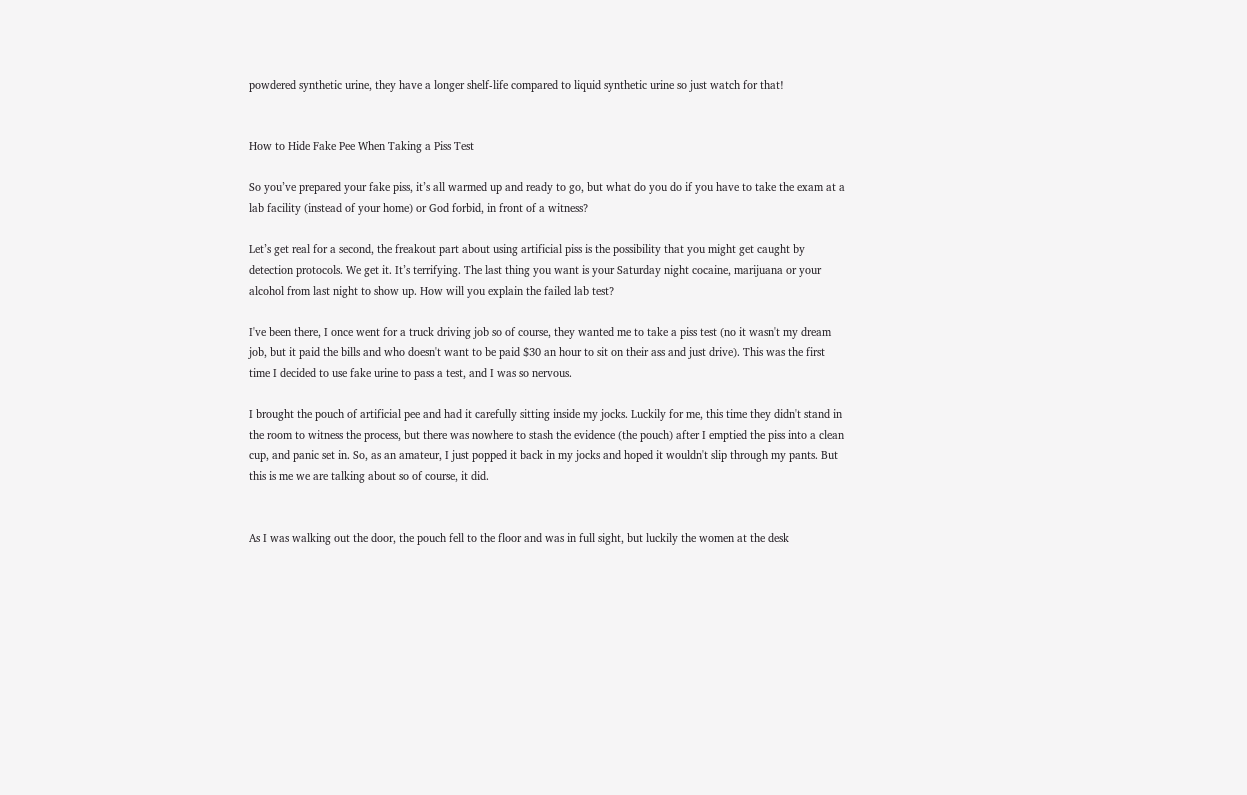powdered synthetic urine, they have a longer shelf-life compared to liquid synthetic urine so just watch for that!


How to Hide Fake Pee When Taking a Piss Test

So you’ve prepared your fake piss, it’s all warmed up and ready to go, but what do you do if you have to take the exam at a lab facility (instead of your home) or God forbid, in front of a witness?

Let’s get real for a second, the freakout part about using artificial piss is the possibility that you might get caught by detection protocols. We get it. It’s terrifying. The last thing you want is your Saturday night cocaine, marijuana or your alcohol from last night to show up. How will you explain the failed lab test?

I've been there, I once went for a truck driving job so of course, they wanted me to take a piss test (no it wasn't my dream job, but it paid the bills and who doesn't want to be paid $30 an hour to sit on their ass and just drive). This was the first time I decided to use fake urine to pass a test, and I was so nervous.

I brought the pouch of artificial pee and had it carefully sitting inside my jocks. Luckily for me, this time they didn't stand in the room to witness the process, but there was nowhere to stash the evidence (the pouch) after I emptied the piss into a clean cup, and panic set in. So, as an amateur, I just popped it back in my jocks and hoped it wouldn't slip through my pants. But this is me we are talking about so of course, it did.


As I was walking out the door, the pouch fell to the floor and was in full sight, but luckily the women at the desk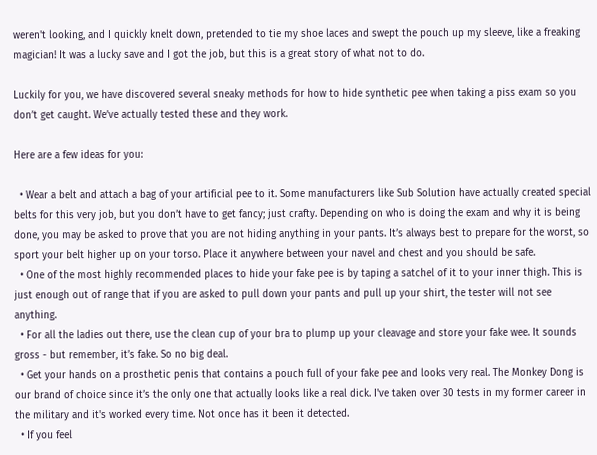weren't looking, and I quickly knelt down, pretended to tie my shoe laces and swept the pouch up my sleeve, like a freaking magician! It was a lucky save and I got the job, but this is a great story of what not to do.

Luckily for you, we have discovered several sneaky methods for how to hide synthetic pee when taking a piss exam so you don’t get caught. We’ve actually tested these and they work.

Here are a few ideas for you:

  • Wear a belt and attach a bag of your artificial pee to it. Some manufacturers like Sub Solution have actually created special belts for this very job, but you don’t have to get fancy; just crafty. Depending on who is doing the exam and why it is being done, you may be asked to prove that you are not hiding anything in your pants. It’s always best to prepare for the worst, so sport your belt higher up on your torso. Place it anywhere between your navel and chest and you should be safe.
  • One of the most highly recommended places to hide your fake pee is by taping a satchel of it to your inner thigh. This is just enough out of range that if you are asked to pull down your pants and pull up your shirt, the tester will not see anything.
  • For all the ladies out there, use the clean cup of your bra to plump up your cleavage and store your fake wee. It sounds gross - but remember, it’s fake. So no big deal.
  • Get your hands on a prosthetic penis that contains a pouch full of your fake pee and looks very real. The Monkey Dong is our brand of choice since it’s the only one that actually looks like a real dick. I've taken over 30 tests in my former career in the military and it's worked every time. Not once has it been it detected.
  • If you feel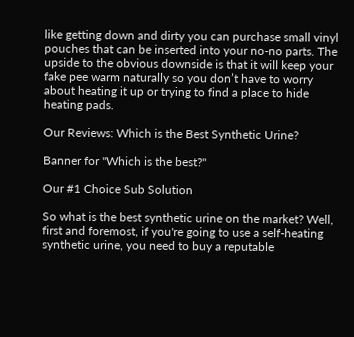like getting down and dirty you can purchase small vinyl pouches that can be inserted into your no-no parts. The upside to the obvious downside is that it will keep your fake pee warm naturally so you don’t have to worry about heating it up or trying to find a place to hide heating pads.

Our Reviews: Which is the Best Synthetic Urine?

Banner for "Which is the best?"

Our #1 Choice Sub Solution

So what is the best synthetic urine on the market? Well, first and foremost, if you're going to use a self-heating synthetic urine, you need to buy a reputable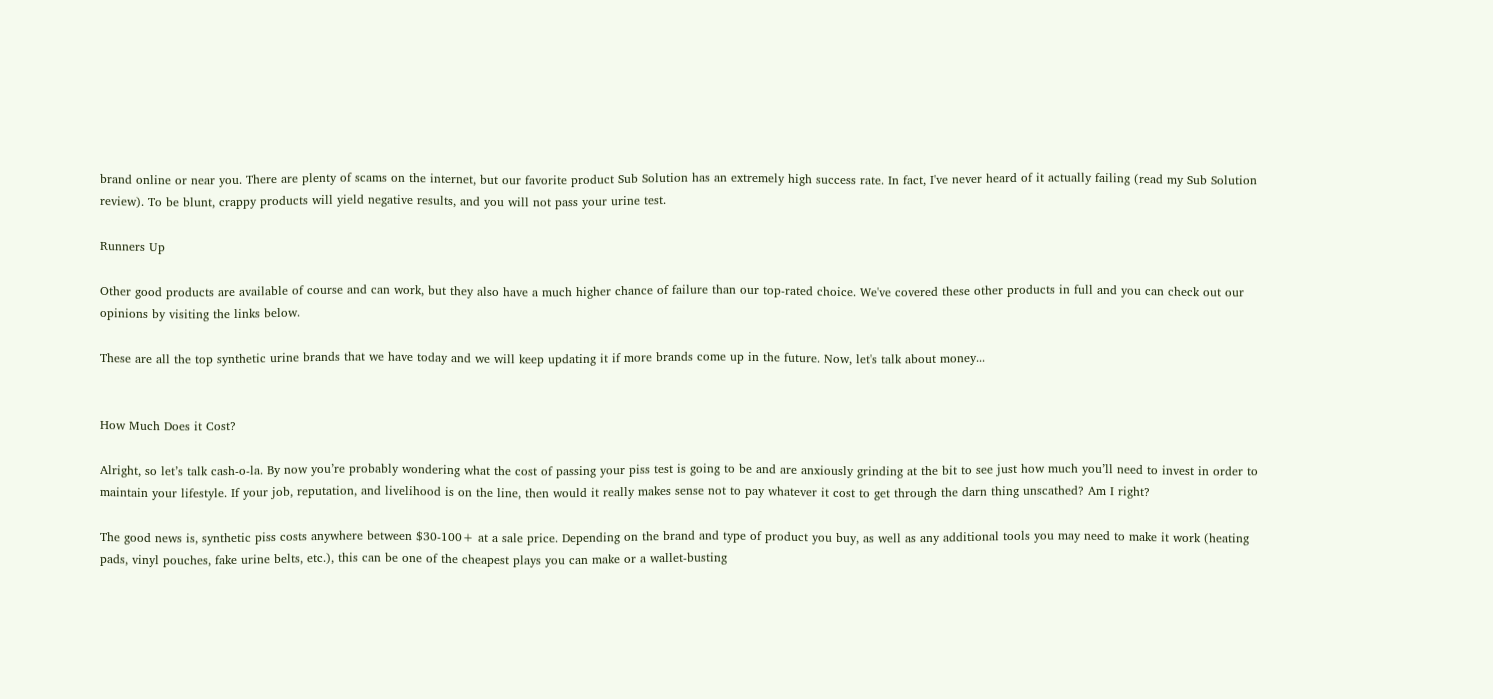brand online or near you. There are plenty of scams on the internet, but our favorite product Sub Solution has an extremely high success rate. In fact, I've never heard of it actually failing (read my Sub Solution review). To be blunt, crappy products will yield negative results, and you will not pass your urine test.

Runners Up

Other good products are available of course and can work, but they also have a much higher chance of failure than our top-rated choice. We've covered these other products in full and you can check out our opinions by visiting the links below.

These are all the top synthetic urine brands that we have today and we will keep updating it if more brands come up in the future. Now, let's talk about money...


How Much Does it Cost?

Alright, so let’s talk cash-o-la. By now you’re probably wondering what the cost of passing your piss test is going to be and are anxiously grinding at the bit to see just how much you’ll need to invest in order to maintain your lifestyle. If your job, reputation, and livelihood is on the line, then would it really makes sense not to pay whatever it cost to get through the darn thing unscathed? Am I right?

The good news is, synthetic piss costs anywhere between $30-100+ at a sale price. Depending on the brand and type of product you buy, as well as any additional tools you may need to make it work (heating pads, vinyl pouches, fake urine belts, etc.), this can be one of the cheapest plays you can make or a wallet-busting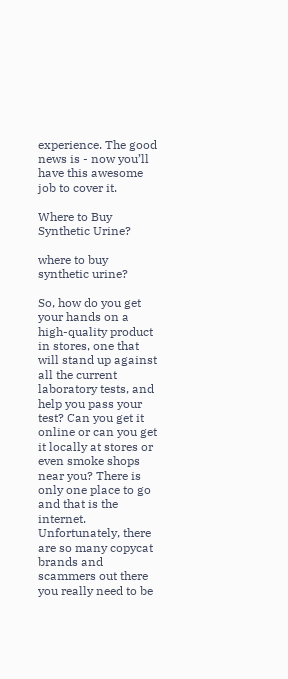experience. The good news is - now you’ll have this awesome job to cover it.

Where to Buy Synthetic Urine?

where to buy synthetic urine?

So, how do you get your hands on a high-quality product in stores, one that will stand up against all the current laboratory tests, and help you pass your test? Can you get it online or can you get it locally at stores or even smoke shops near you? There is only one place to go and that is the internet. Unfortunately, there are so many copycat brands and scammers out there you really need to be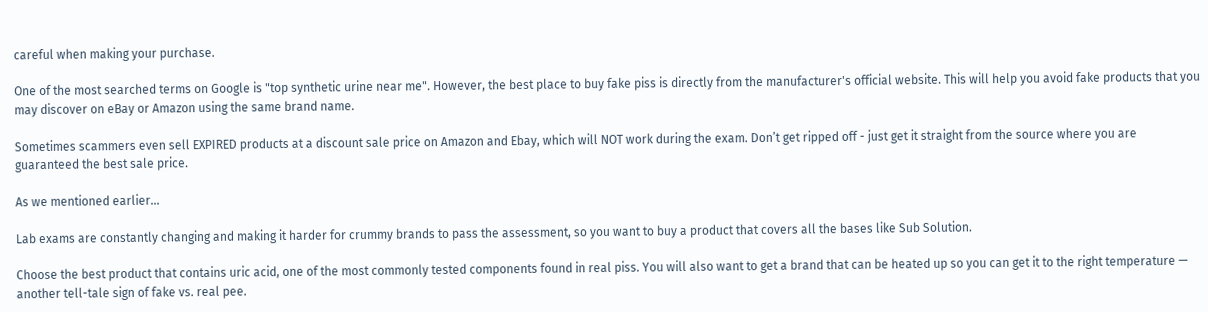careful when making your purchase.

One of the most searched terms on Google is "top synthetic urine near me". However, the best place to buy fake piss is directly from the manufacturer's official website. This will help you avoid fake products that you may discover on eBay or Amazon using the same brand name.

Sometimes scammers even sell EXPIRED products at a discount sale price on Amazon and Ebay, which will NOT work during the exam. Don’t get ripped off - just get it straight from the source where you are guaranteed the best sale price.

As we mentioned earlier...

Lab exams are constantly changing and making it harder for crummy brands to pass the assessment, so you want to buy a product that covers all the bases like Sub Solution.

Choose the best product that contains uric acid, one of the most commonly tested components found in real piss. You will also want to get a brand that can be heated up so you can get it to the right temperature — another tell-tale sign of fake vs. real pee.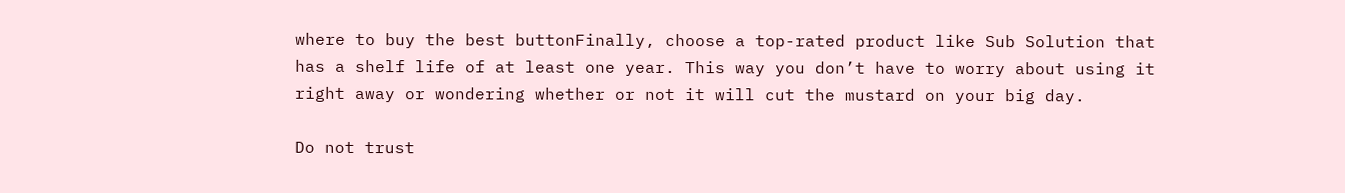where to buy the best buttonFinally, choose a top-rated product like Sub Solution that has a shelf life of at least one year. This way you don’t have to worry about using it right away or wondering whether or not it will cut the mustard on your big day.

Do not trust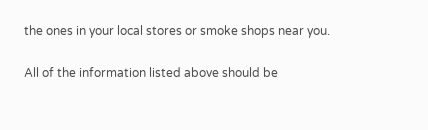the ones in your local stores or smoke shops near you.

All of the information listed above should be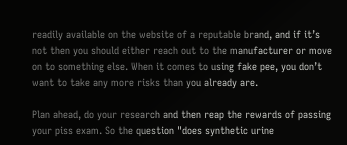readily available on the website of a reputable brand, and if it’s not then you should either reach out to the manufacturer or move on to something else. When it comes to using fake pee, you don’t want to take any more risks than you already are.

Plan ahead, do your research and then reap the rewards of passing your piss exam. So the question "does synthetic urine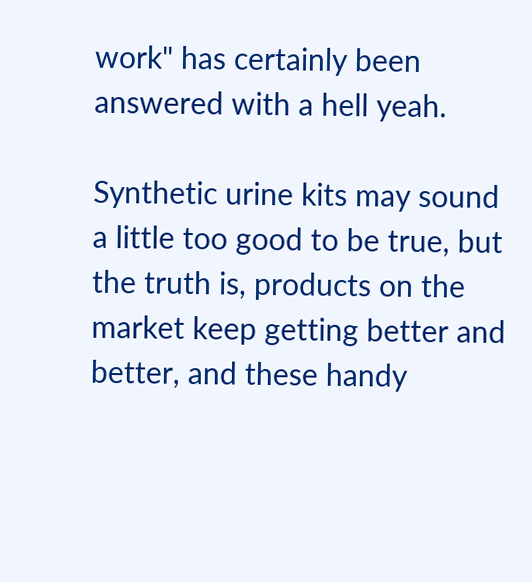work" has certainly been answered with a hell yeah.

Synthetic urine kits may sound a little too good to be true, but the truth is, products on the market keep getting better and better, and these handy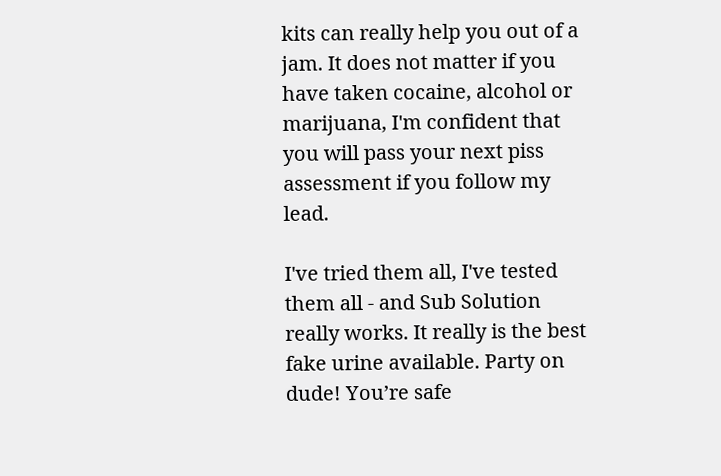kits can really help you out of a jam. It does not matter if you have taken cocaine, alcohol or marijuana, I'm confident that you will pass your next piss assessment if you follow my lead.

I've tried them all, I've tested them all - and Sub Solution really works. It really is the best fake urine available. Party on dude! You’re safe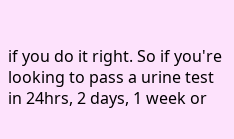if you do it right. So if you're looking to pass a urine test in 24hrs, 2 days, 1 week or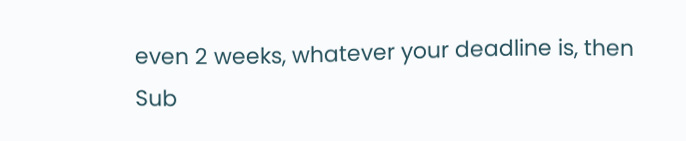even 2 weeks, whatever your deadline is, then Sub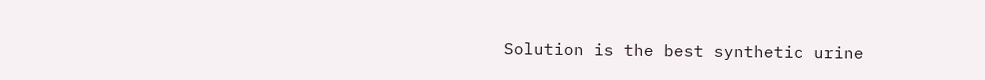Solution is the best synthetic urine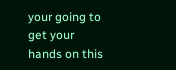your going to get your hands on this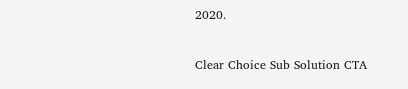2020.


Clear Choice Sub Solution CTA